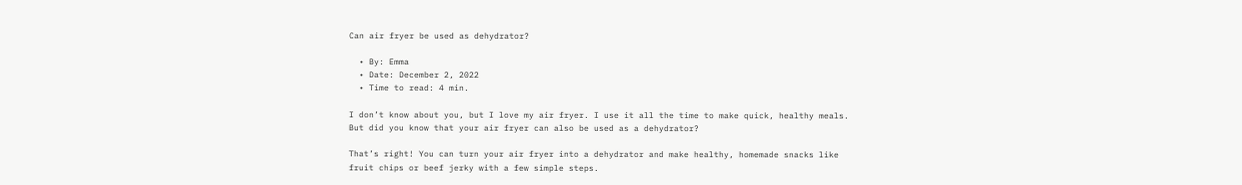Can air fryer be used as dehydrator?

  • By: Emma
  • Date: December 2, 2022
  • Time to read: 4 min.

I don’t know about you, but I love my air fryer. I use it all the time to make quick, healthy meals. But did you know that your air fryer can also be used as a dehydrator?

That’s right! You can turn your air fryer into a dehydrator and make healthy, homemade snacks like fruit chips or beef jerky with a few simple steps.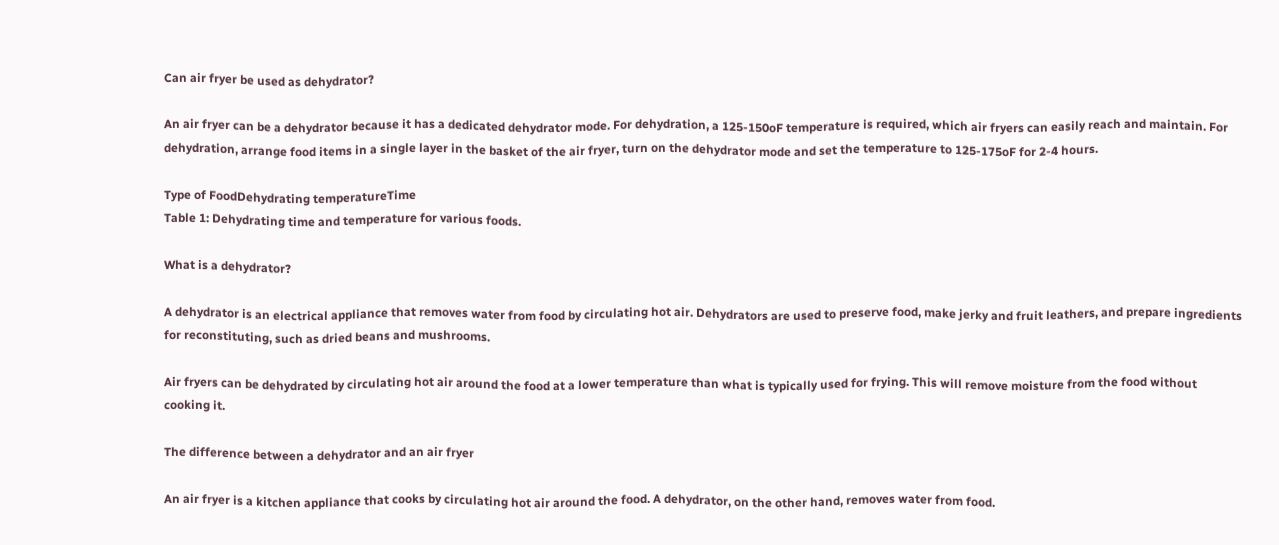Can air fryer be used as dehydrator?

An air fryer can be a dehydrator because it has a dedicated dehydrator mode. For dehydration, a 125-150oF temperature is required, which air fryers can easily reach and maintain. For dehydration, arrange food items in a single layer in the basket of the air fryer, turn on the dehydrator mode and set the temperature to 125-175oF for 2-4 hours.

Type of FoodDehydrating temperatureTime
Table 1: Dehydrating time and temperature for various foods.

What is a dehydrator?

A dehydrator is an electrical appliance that removes water from food by circulating hot air. Dehydrators are used to preserve food, make jerky and fruit leathers, and prepare ingredients for reconstituting, such as dried beans and mushrooms.

Air fryers can be dehydrated by circulating hot air around the food at a lower temperature than what is typically used for frying. This will remove moisture from the food without cooking it.

The difference between a dehydrator and an air fryer

An air fryer is a kitchen appliance that cooks by circulating hot air around the food. A dehydrator, on the other hand, removes water from food.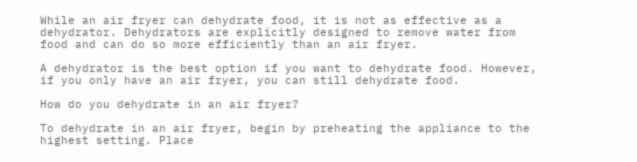While an air fryer can dehydrate food, it is not as effective as a dehydrator. Dehydrators are explicitly designed to remove water from food and can do so more efficiently than an air fryer.

A dehydrator is the best option if you want to dehydrate food. However, if you only have an air fryer, you can still dehydrate food.

How do you dehydrate in an air fryer?

To dehydrate in an air fryer, begin by preheating the appliance to the highest setting. Place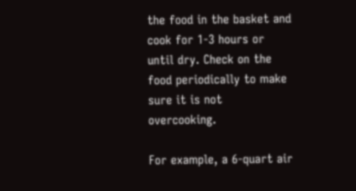the food in the basket and cook for 1-3 hours or until dry. Check on the food periodically to make sure it is not overcooking.

For example, a 6-quart air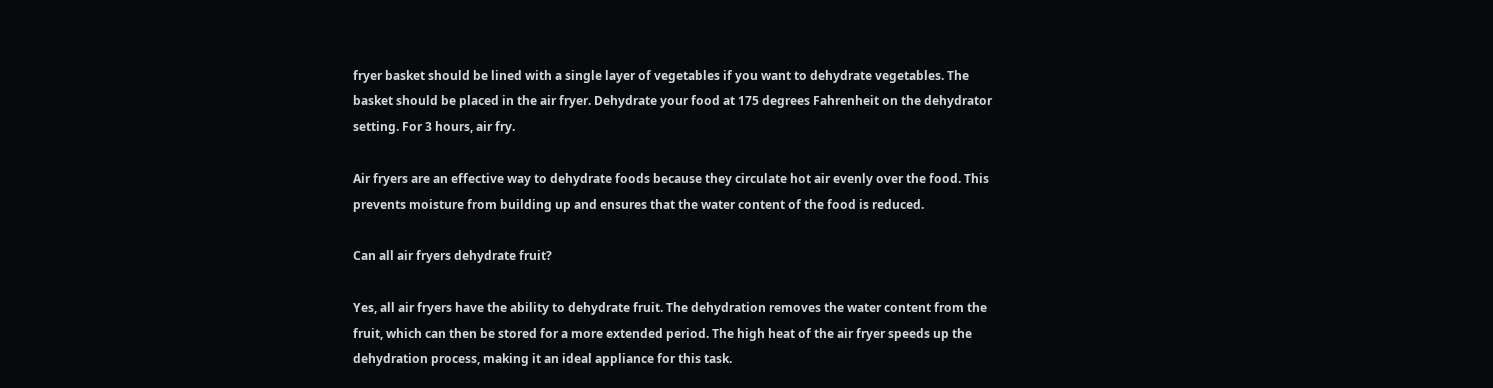fryer basket should be lined with a single layer of vegetables if you want to dehydrate vegetables. The basket should be placed in the air fryer. Dehydrate your food at 175 degrees Fahrenheit on the dehydrator setting. For 3 hours, air fry.

Air fryers are an effective way to dehydrate foods because they circulate hot air evenly over the food. This prevents moisture from building up and ensures that the water content of the food is reduced.

Can all air fryers dehydrate fruit?

Yes, all air fryers have the ability to dehydrate fruit. The dehydration removes the water content from the fruit, which can then be stored for a more extended period. The high heat of the air fryer speeds up the dehydration process, making it an ideal appliance for this task.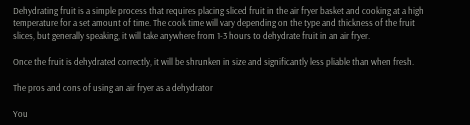Dehydrating fruit is a simple process that requires placing sliced fruit in the air fryer basket and cooking at a high temperature for a set amount of time. The cook time will vary depending on the type and thickness of the fruit slices, but generally speaking, it will take anywhere from 1-3 hours to dehydrate fruit in an air fryer.

Once the fruit is dehydrated correctly, it will be shrunken in size and significantly less pliable than when fresh.

The pros and cons of using an air fryer as a dehydrator

You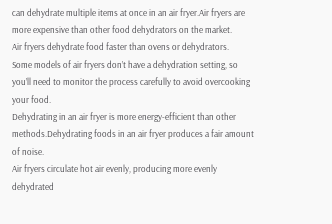can dehydrate multiple items at once in an air fryer.Air fryers are more expensive than other food dehydrators on the market.
Air fryers dehydrate food faster than ovens or dehydrators.
Some models of air fryers don’t have a dehydration setting, so you’ll need to monitor the process carefully to avoid overcooking your food.
Dehydrating in an air fryer is more energy-efficient than other methods.Dehydrating foods in an air fryer produces a fair amount of noise.
Air fryers circulate hot air evenly, producing more evenly dehydrated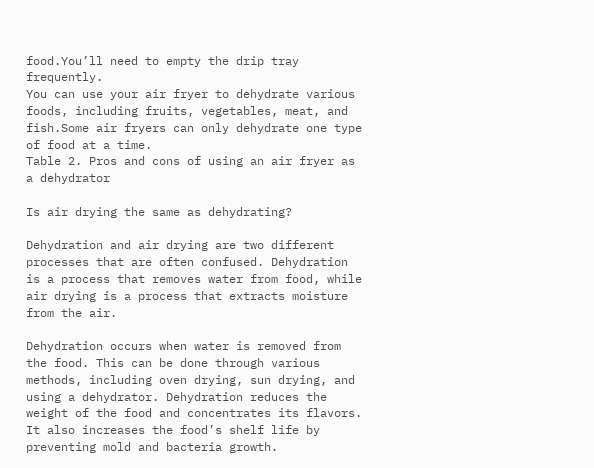food.You’ll need to empty the drip tray frequently.
You can use your air fryer to dehydrate various foods, including fruits, vegetables, meat, and fish.Some air fryers can only dehydrate one type of food at a time.
Table 2. Pros and cons of using an air fryer as a dehydrator

Is air drying the same as dehydrating?

Dehydration and air drying are two different processes that are often confused. Dehydration is a process that removes water from food, while air drying is a process that extracts moisture from the air.

Dehydration occurs when water is removed from the food. This can be done through various methods, including oven drying, sun drying, and using a dehydrator. Dehydration reduces the weight of the food and concentrates its flavors. It also increases the food’s shelf life by preventing mold and bacteria growth.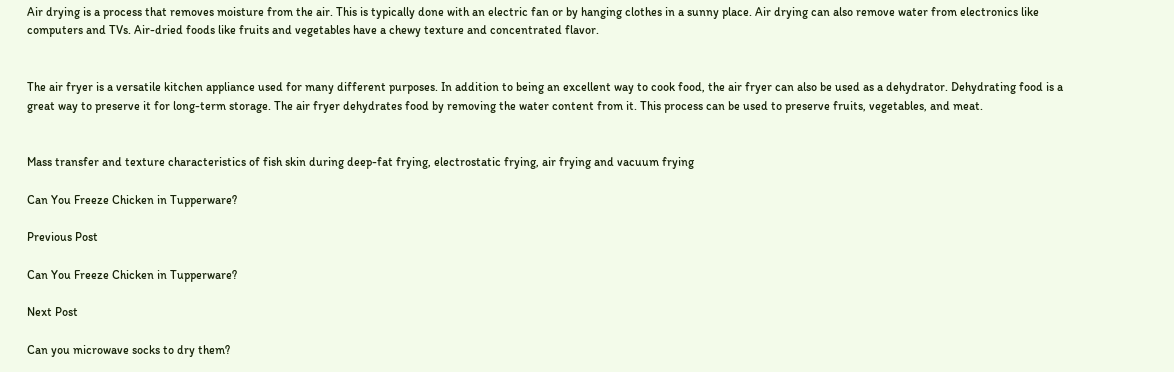Air drying is a process that removes moisture from the air. This is typically done with an electric fan or by hanging clothes in a sunny place. Air drying can also remove water from electronics like computers and TVs. Air-dried foods like fruits and vegetables have a chewy texture and concentrated flavor.


The air fryer is a versatile kitchen appliance used for many different purposes. In addition to being an excellent way to cook food, the air fryer can also be used as a dehydrator. Dehydrating food is a great way to preserve it for long-term storage. The air fryer dehydrates food by removing the water content from it. This process can be used to preserve fruits, vegetables, and meat.


Mass transfer and texture characteristics of fish skin during deep-fat frying, electrostatic frying, air frying and vacuum frying

Can You Freeze Chicken in Tupperware?

Previous Post

Can You Freeze Chicken in Tupperware?

Next Post

Can you microwave socks to dry them?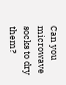Can you microwave socks to dry them?